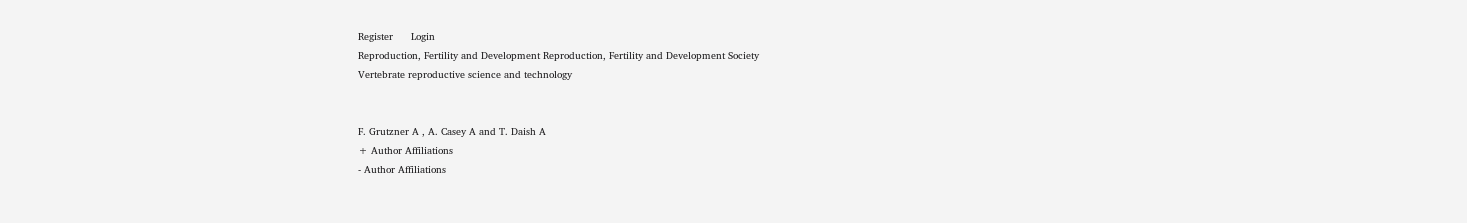Register      Login
Reproduction, Fertility and Development Reproduction, Fertility and Development Society
Vertebrate reproductive science and technology


F. Grutzner A , A. Casey A and T. Daish A
+ Author Affiliations
- Author Affiliations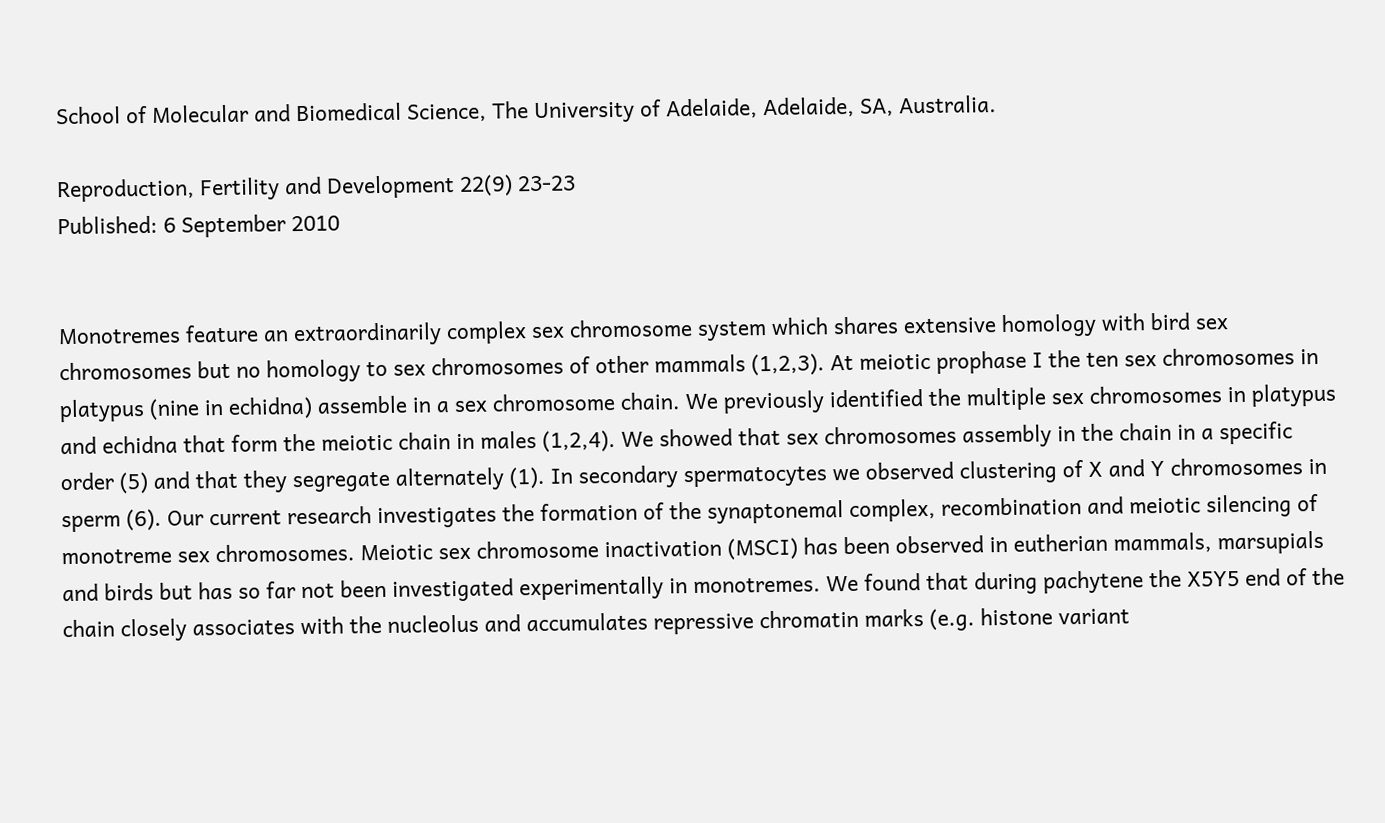School of Molecular and Biomedical Science, The University of Adelaide, Adelaide, SA, Australia.

Reproduction, Fertility and Development 22(9) 23-23
Published: 6 September 2010


Monotremes feature an extraordinarily complex sex chromosome system which shares extensive homology with bird sex chromosomes but no homology to sex chromosomes of other mammals (1,2,3). At meiotic prophase I the ten sex chromosomes in platypus (nine in echidna) assemble in a sex chromosome chain. We previously identified the multiple sex chromosomes in platypus and echidna that form the meiotic chain in males (1,2,4). We showed that sex chromosomes assembly in the chain in a specific order (5) and that they segregate alternately (1). In secondary spermatocytes we observed clustering of X and Y chromosomes in sperm (6). Our current research investigates the formation of the synaptonemal complex, recombination and meiotic silencing of monotreme sex chromosomes. Meiotic sex chromosome inactivation (MSCI) has been observed in eutherian mammals, marsupials and birds but has so far not been investigated experimentally in monotremes. We found that during pachytene the X5Y5 end of the chain closely associates with the nucleolus and accumulates repressive chromatin marks (e.g. histone variant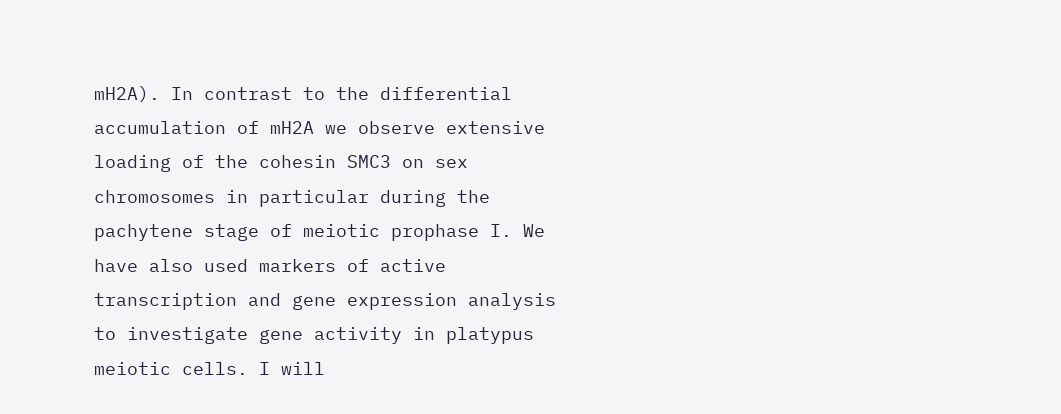mH2A). In contrast to the differential accumulation of mH2A we observe extensive loading of the cohesin SMC3 on sex chromosomes in particular during the pachytene stage of meiotic prophase I. We have also used markers of active transcription and gene expression analysis to investigate gene activity in platypus meiotic cells. I will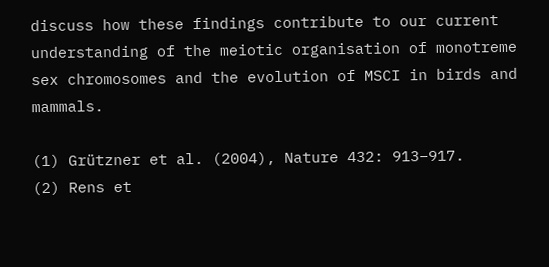discuss how these findings contribute to our current understanding of the meiotic organisation of monotreme sex chromosomes and the evolution of MSCI in birds and mammals.

(1) Grützner et al. (2004), Nature 432: 913–917.
(2) Rens et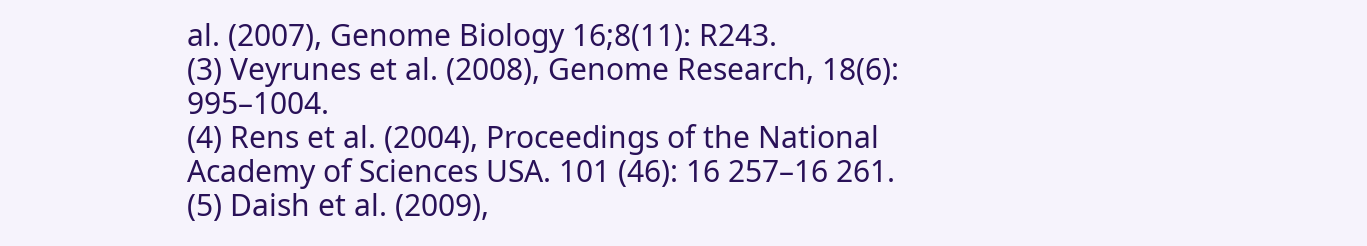al. (2007), Genome Biology 16;8(11): R243.
(3) Veyrunes et al. (2008), Genome Research, 18(6): 995–1004.
(4) Rens et al. (2004), Proceedings of the National Academy of Sciences USA. 101 (46): 16 257–16 261.
(5) Daish et al. (2009),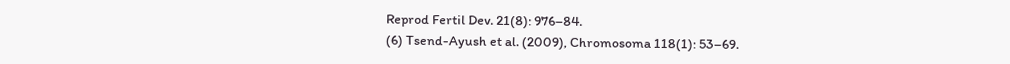Reprod Fertil Dev. 21(8): 976–84.
(6) Tsend-Ayush et al. (2009), Chromosoma 118(1): 53–69.